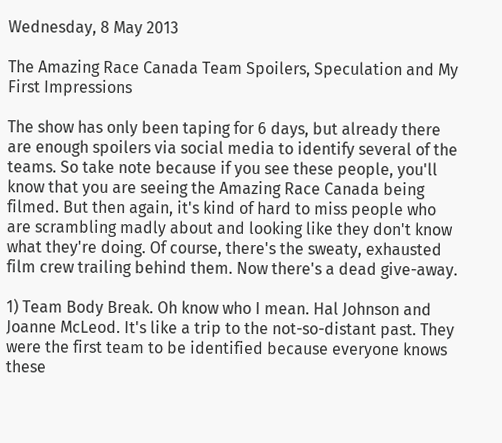Wednesday, 8 May 2013

The Amazing Race Canada Team Spoilers, Speculation and My First Impressions

The show has only been taping for 6 days, but already there are enough spoilers via social media to identify several of the teams. So take note because if you see these people, you'll know that you are seeing the Amazing Race Canada being filmed. But then again, it's kind of hard to miss people who are scrambling madly about and looking like they don't know what they're doing. Of course, there's the sweaty, exhausted film crew trailing behind them. Now there's a dead give-away.

1) Team Body Break. Oh know who I mean. Hal Johnson and Joanne McLeod. It's like a trip to the not-so-distant past. They were the first team to be identified because everyone knows these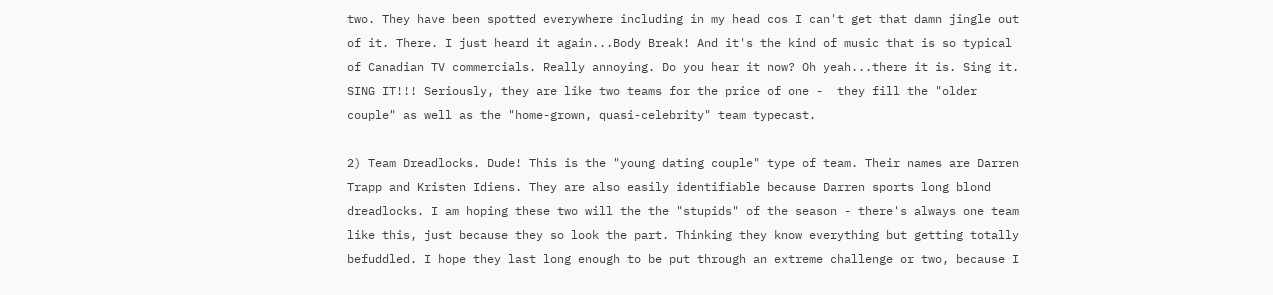two. They have been spotted everywhere including in my head cos I can't get that damn jingle out of it. There. I just heard it again...Body Break! And it's the kind of music that is so typical of Canadian TV commercials. Really annoying. Do you hear it now? Oh yeah...there it is. Sing it. SING IT!!! Seriously, they are like two teams for the price of one -  they fill the "older couple" as well as the "home-grown, quasi-celebrity" team typecast.

2) Team Dreadlocks. Dude! This is the "young dating couple" type of team. Their names are Darren Trapp and Kristen Idiens. They are also easily identifiable because Darren sports long blond dreadlocks. I am hoping these two will the the "stupids" of the season - there's always one team like this, just because they so look the part. Thinking they know everything but getting totally befuddled. I hope they last long enough to be put through an extreme challenge or two, because I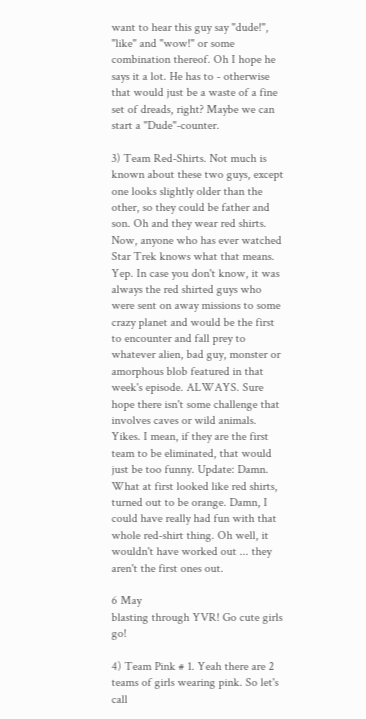want to hear this guy say "dude!", "like" and "wow!" or some combination thereof. Oh I hope he says it a lot. He has to - otherwise that would just be a waste of a fine set of dreads, right? Maybe we can start a "Dude"-counter.

3) Team Red-Shirts. Not much is known about these two guys, except one looks slightly older than the other, so they could be father and son. Oh and they wear red shirts. Now, anyone who has ever watched Star Trek knows what that means. Yep. In case you don't know, it was always the red shirted guys who were sent on away missions to some crazy planet and would be the first to encounter and fall prey to whatever alien, bad guy, monster or amorphous blob featured in that week's episode. ALWAYS. Sure hope there isn't some challenge that involves caves or wild animals. Yikes. I mean, if they are the first team to be eliminated, that would just be too funny. Update: Damn. What at first looked like red shirts, turned out to be orange. Damn, I could have really had fun with that whole red-shirt thing. Oh well, it wouldn't have worked out ... they aren't the first ones out.

6 May
blasting through YVR! Go cute girls go!

4) Team Pink # 1. Yeah there are 2 teams of girls wearing pink. So let's call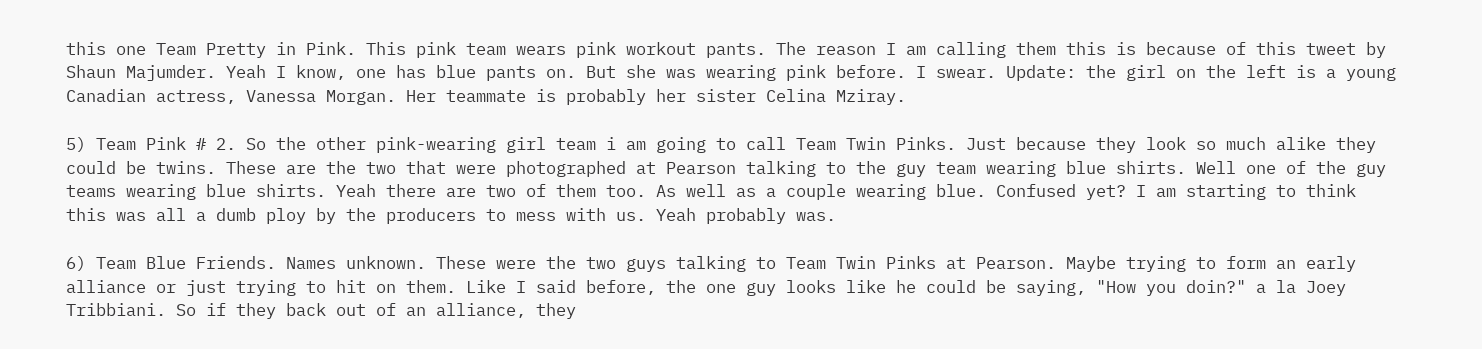this one Team Pretty in Pink. This pink team wears pink workout pants. The reason I am calling them this is because of this tweet by Shaun Majumder. Yeah I know, one has blue pants on. But she was wearing pink before. I swear. Update: the girl on the left is a young Canadian actress, Vanessa Morgan. Her teammate is probably her sister Celina Mziray.

5) Team Pink # 2. So the other pink-wearing girl team i am going to call Team Twin Pinks. Just because they look so much alike they could be twins. These are the two that were photographed at Pearson talking to the guy team wearing blue shirts. Well one of the guy teams wearing blue shirts. Yeah there are two of them too. As well as a couple wearing blue. Confused yet? I am starting to think this was all a dumb ploy by the producers to mess with us. Yeah probably was.

6) Team Blue Friends. Names unknown. These were the two guys talking to Team Twin Pinks at Pearson. Maybe trying to form an early alliance or just trying to hit on them. Like I said before, the one guy looks like he could be saying, "How you doin?" a la Joey Tribbiani. So if they back out of an alliance, they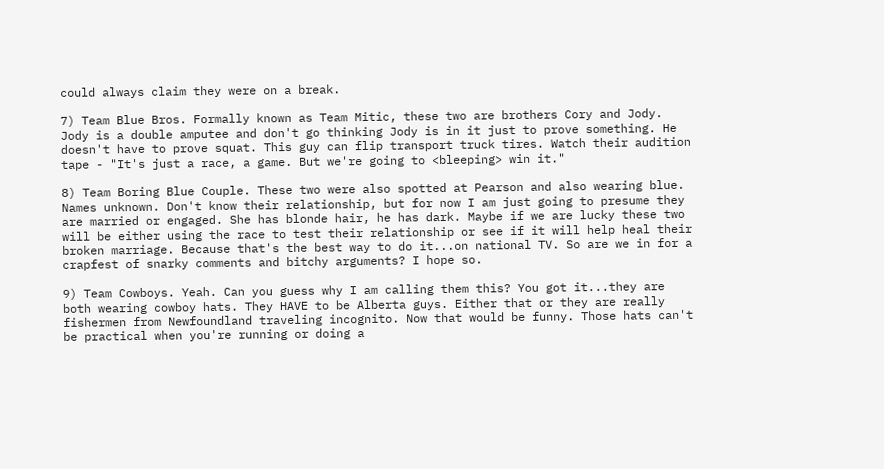could always claim they were on a break.

7) Team Blue Bros. Formally known as Team Mitic, these two are brothers Cory and Jody. Jody is a double amputee and don't go thinking Jody is in it just to prove something. He doesn't have to prove squat. This guy can flip transport truck tires. Watch their audition tape - "It's just a race, a game. But we're going to <bleeping> win it."

8) Team Boring Blue Couple. These two were also spotted at Pearson and also wearing blue. Names unknown. Don't know their relationship, but for now I am just going to presume they are married or engaged. She has blonde hair, he has dark. Maybe if we are lucky these two will be either using the race to test their relationship or see if it will help heal their broken marriage. Because that's the best way to do it...on national TV. So are we in for a crapfest of snarky comments and bitchy arguments? I hope so.

9) Team Cowboys. Yeah. Can you guess why I am calling them this? You got it...they are both wearing cowboy hats. They HAVE to be Alberta guys. Either that or they are really fishermen from Newfoundland traveling incognito. Now that would be funny. Those hats can't be practical when you're running or doing a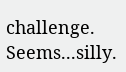challenge. Seems...silly.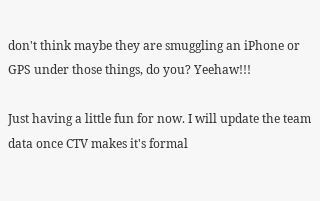don't think maybe they are smuggling an iPhone or GPS under those things, do you? Yeehaw!!!

Just having a little fun for now. I will update the team data once CTV makes it's formal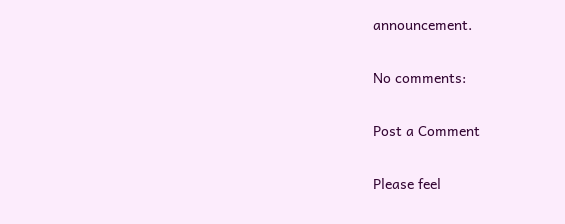announcement.

No comments:

Post a Comment

Please feel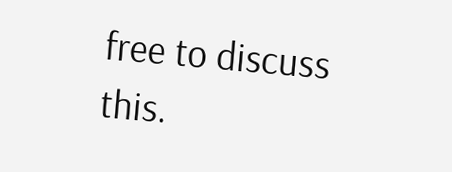free to discuss this.